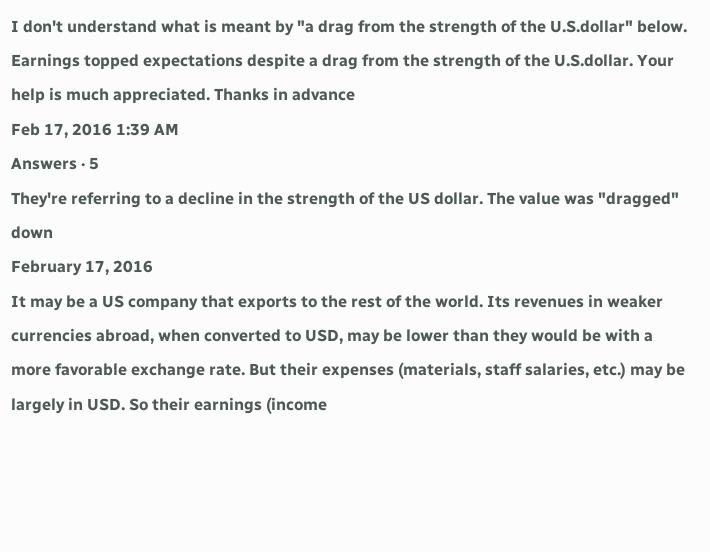I don't understand what is meant by "a drag from the strength of the U.S.dollar" below. Earnings topped expectations despite a drag from the strength of the U.S.dollar. Your help is much appreciated. Thanks in advance
Feb 17, 2016 1:39 AM
Answers · 5
They're referring to a decline in the strength of the US dollar. The value was "dragged" down
February 17, 2016
It may be a US company that exports to the rest of the world. Its revenues in weaker currencies abroad, when converted to USD, may be lower than they would be with a more favorable exchange rate. But their expenses (materials, staff salaries, etc.) may be largely in USD. So their earnings (income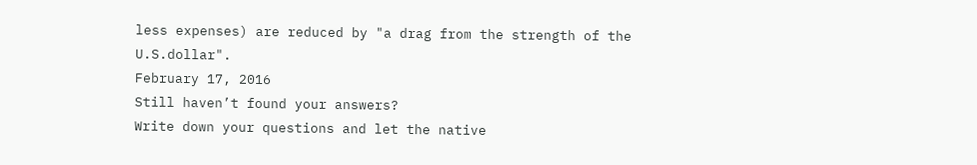less expenses) are reduced by "a drag from the strength of the U.S.dollar".
February 17, 2016
Still haven’t found your answers?
Write down your questions and let the native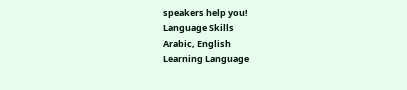speakers help you!
Language Skills
Arabic, English
Learning Language